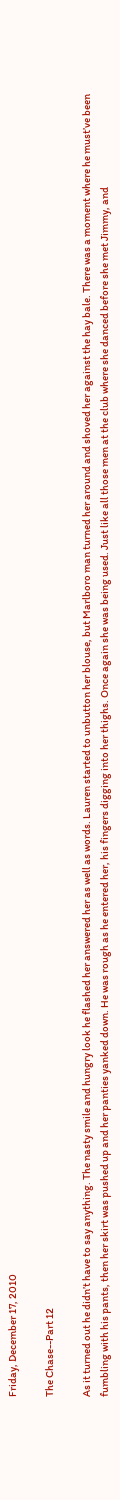Friday, December 17, 2010

The Chase--Part 12

As it turned out he didn’t have to say anything. The nasty smile and hungry look he flashed her answered her as well as words. Lauren started to unbutton her blouse, but Marlboro man turned her around and shoved her against the hay bale. There was a moment where he must’ve been fumbling with his pants, then her skirt was pushed up and her panties yanked down. He was rough as he entered her, his fingers digging into her thighs. Once again she was being used. Just like all those men at the club where she danced before she met Jimmy, and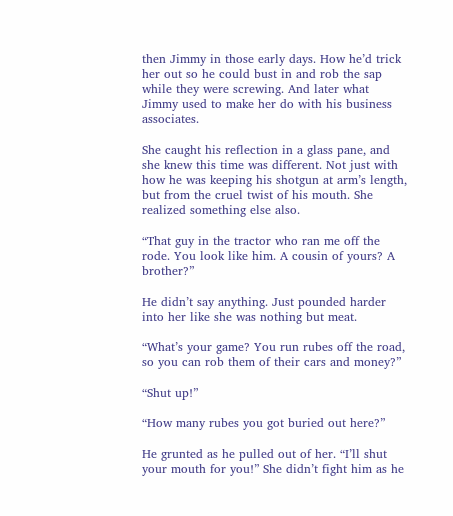then Jimmy in those early days. How he’d trick her out so he could bust in and rob the sap while they were screwing. And later what Jimmy used to make her do with his business associates.

She caught his reflection in a glass pane, and she knew this time was different. Not just with how he was keeping his shotgun at arm’s length, but from the cruel twist of his mouth. She realized something else also.

“That guy in the tractor who ran me off the rode. You look like him. A cousin of yours? A brother?”

He didn’t say anything. Just pounded harder into her like she was nothing but meat.

“What’s your game? You run rubes off the road, so you can rob them of their cars and money?”

“Shut up!”

“How many rubes you got buried out here?”

He grunted as he pulled out of her. “I’ll shut your mouth for you!” She didn’t fight him as he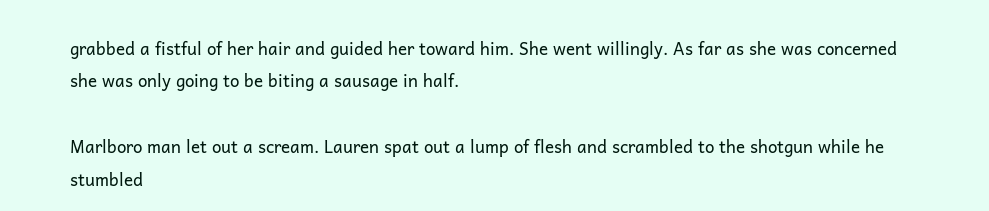grabbed a fistful of her hair and guided her toward him. She went willingly. As far as she was concerned she was only going to be biting a sausage in half.

Marlboro man let out a scream. Lauren spat out a lump of flesh and scrambled to the shotgun while he stumbled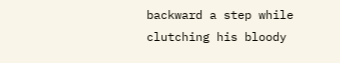backward a step while clutching his bloody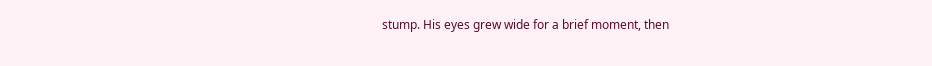stump. His eyes grew wide for a brief moment, then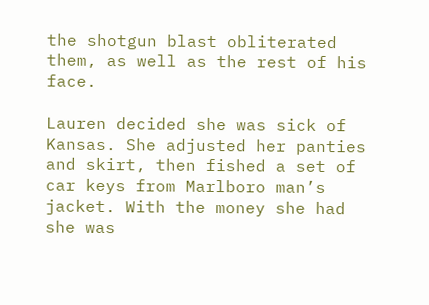the shotgun blast obliterated them, as well as the rest of his face.

Lauren decided she was sick of Kansas. She adjusted her panties and skirt, then fished a set of car keys from Marlboro man’s jacket. With the money she had she was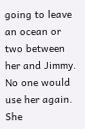going to leave an ocean or two between her and Jimmy. No one would use her again. She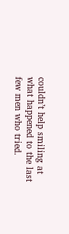couldn’t help smiling at what happened to the last few men who tried.